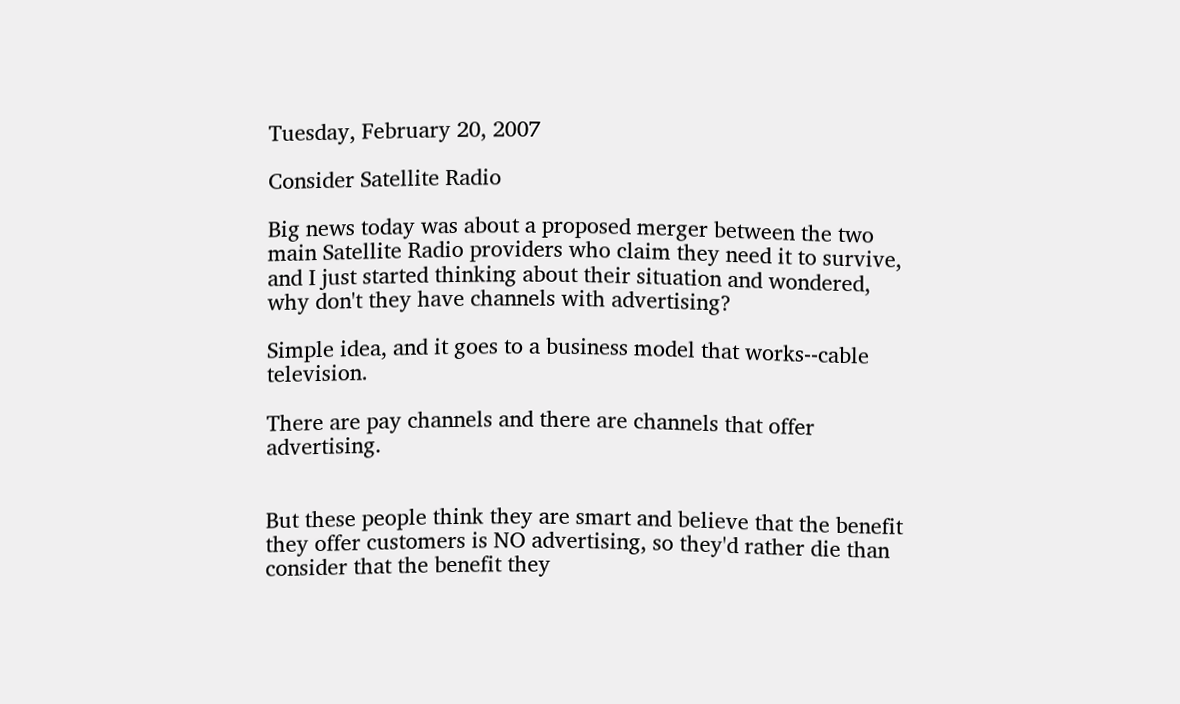Tuesday, February 20, 2007

Consider Satellite Radio

Big news today was about a proposed merger between the two main Satellite Radio providers who claim they need it to survive, and I just started thinking about their situation and wondered, why don't they have channels with advertising?

Simple idea, and it goes to a business model that works--cable television.

There are pay channels and there are channels that offer advertising.


But these people think they are smart and believe that the benefit they offer customers is NO advertising, so they'd rather die than consider that the benefit they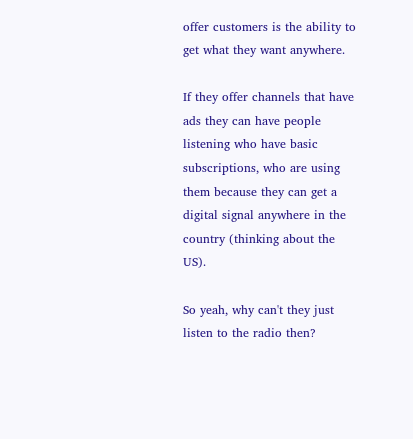offer customers is the ability to get what they want anywhere.

If they offer channels that have ads they can have people listening who have basic subscriptions, who are using them because they can get a digital signal anywhere in the country (thinking about the US).

So yeah, why can't they just listen to the radio then?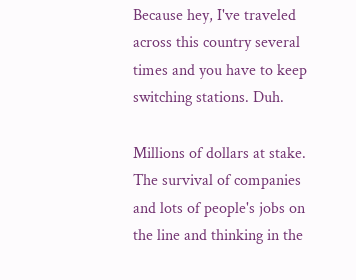Because hey, I've traveled across this country several times and you have to keep switching stations. Duh.

Millions of dollars at stake. The survival of companies and lots of people's jobs on the line and thinking in the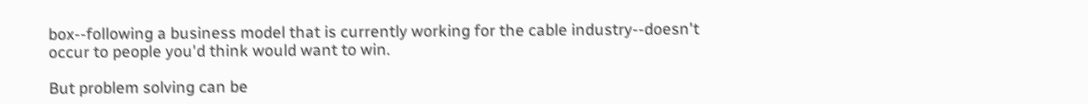box--following a business model that is currently working for the cable industry--doesn't occur to people you'd think would want to win.

But problem solving can be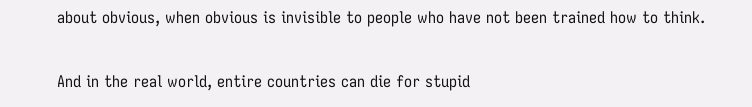about obvious, when obvious is invisible to people who have not been trained how to think.

And in the real world, entire countries can die for stupid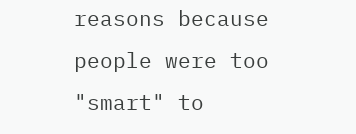reasons because people were too "smart" to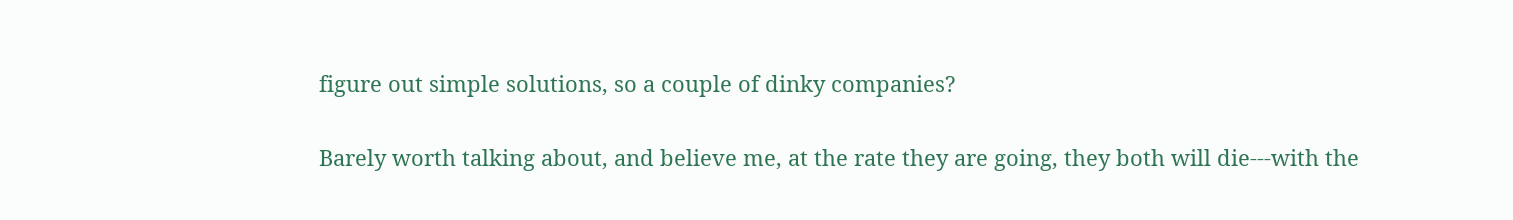figure out simple solutions, so a couple of dinky companies?

Barely worth talking about, and believe me, at the rate they are going, they both will die---with the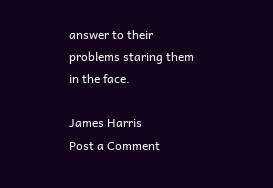answer to their problems staring them in the face.

James Harris
Post a Comment